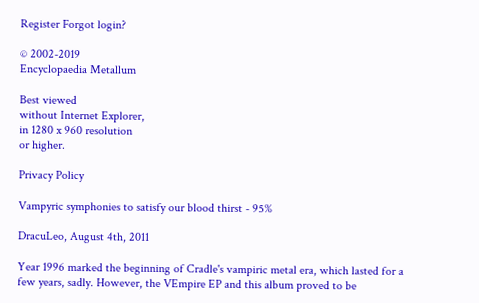Register Forgot login?

© 2002-2019
Encyclopaedia Metallum

Best viewed
without Internet Explorer,
in 1280 x 960 resolution
or higher.

Privacy Policy

Vampyric symphonies to satisfy our blood thirst - 95%

DracuLeo, August 4th, 2011

Year 1996 marked the beginning of Cradle's vampiric metal era, which lasted for a few years, sadly. However, the VEmpire EP and this album proved to be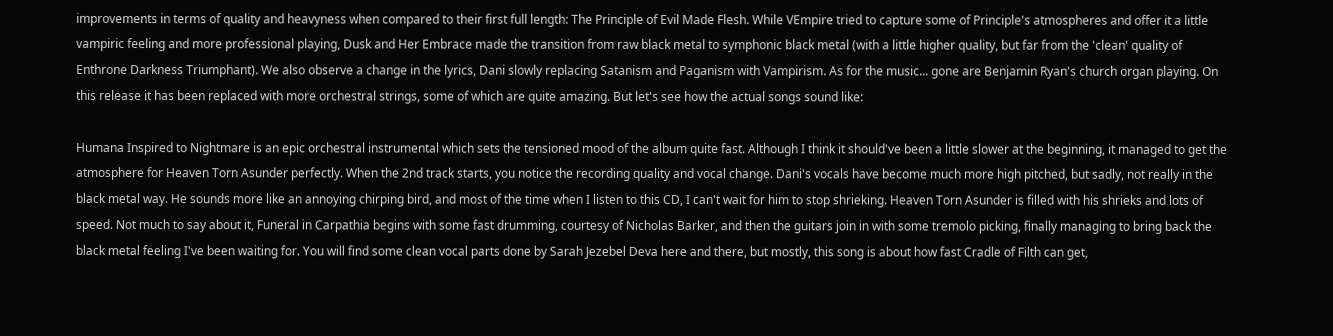improvements in terms of quality and heavyness when compared to their first full length: The Principle of Evil Made Flesh. While VEmpire tried to capture some of Principle's atmospheres and offer it a little vampiric feeling and more professional playing, Dusk and Her Embrace made the transition from raw black metal to symphonic black metal (with a little higher quality, but far from the 'clean' quality of Enthrone Darkness Triumphant). We also observe a change in the lyrics, Dani slowly replacing Satanism and Paganism with Vampirism. As for the music... gone are Benjamin Ryan's church organ playing. On this release it has been replaced with more orchestral strings, some of which are quite amazing. But let's see how the actual songs sound like:

Humana Inspired to Nightmare is an epic orchestral instrumental which sets the tensioned mood of the album quite fast. Although I think it should've been a little slower at the beginning, it managed to get the atmosphere for Heaven Torn Asunder perfectly. When the 2nd track starts, you notice the recording quality and vocal change. Dani's vocals have become much more high pitched, but sadly, not really in the black metal way. He sounds more like an annoying chirping bird, and most of the time when I listen to this CD, I can't wait for him to stop shrieking. Heaven Torn Asunder is filled with his shrieks and lots of speed. Not much to say about it, Funeral in Carpathia begins with some fast drumming, courtesy of Nicholas Barker, and then the guitars join in with some tremolo picking, finally managing to bring back the black metal feeling I've been waiting for. You will find some clean vocal parts done by Sarah Jezebel Deva here and there, but mostly, this song is about how fast Cradle of Filth can get,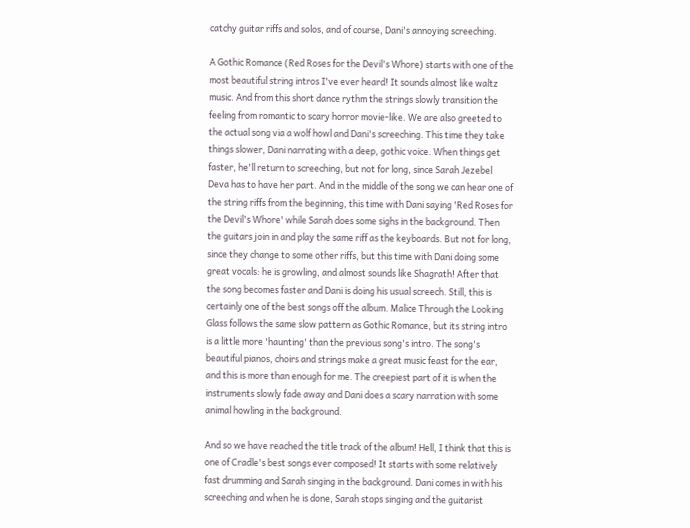catchy guitar riffs and solos, and of course, Dani's annoying screeching.

A Gothic Romance (Red Roses for the Devil's Whore) starts with one of the most beautiful string intros I've ever heard! It sounds almost like waltz music. And from this short dance rythm the strings slowly transition the feeling from romantic to scary horror movie-like. We are also greeted to the actual song via a wolf howl and Dani's screeching. This time they take things slower, Dani narrating with a deep, gothic voice. When things get faster, he'll return to screeching, but not for long, since Sarah Jezebel Deva has to have her part. And in the middle of the song we can hear one of the string riffs from the beginning, this time with Dani saying 'Red Roses for the Devil's Whore' while Sarah does some sighs in the background. Then the guitars join in and play the same riff as the keyboards. But not for long, since they change to some other riffs, but this time with Dani doing some great vocals: he is growling, and almost sounds like Shagrath! After that the song becomes faster and Dani is doing his usual screech. Still, this is certainly one of the best songs off the album. Malice Through the Looking Glass follows the same slow pattern as Gothic Romance, but its string intro is a little more 'haunting' than the previous song's intro. The song's beautiful pianos, choirs and strings make a great music feast for the ear, and this is more than enough for me. The creepiest part of it is when the instruments slowly fade away and Dani does a scary narration with some animal howling in the background.

And so we have reached the title track of the album! Hell, I think that this is one of Cradle's best songs ever composed! It starts with some relatively fast drumming and Sarah singing in the background. Dani comes in with his screeching and when he is done, Sarah stops singing and the guitarist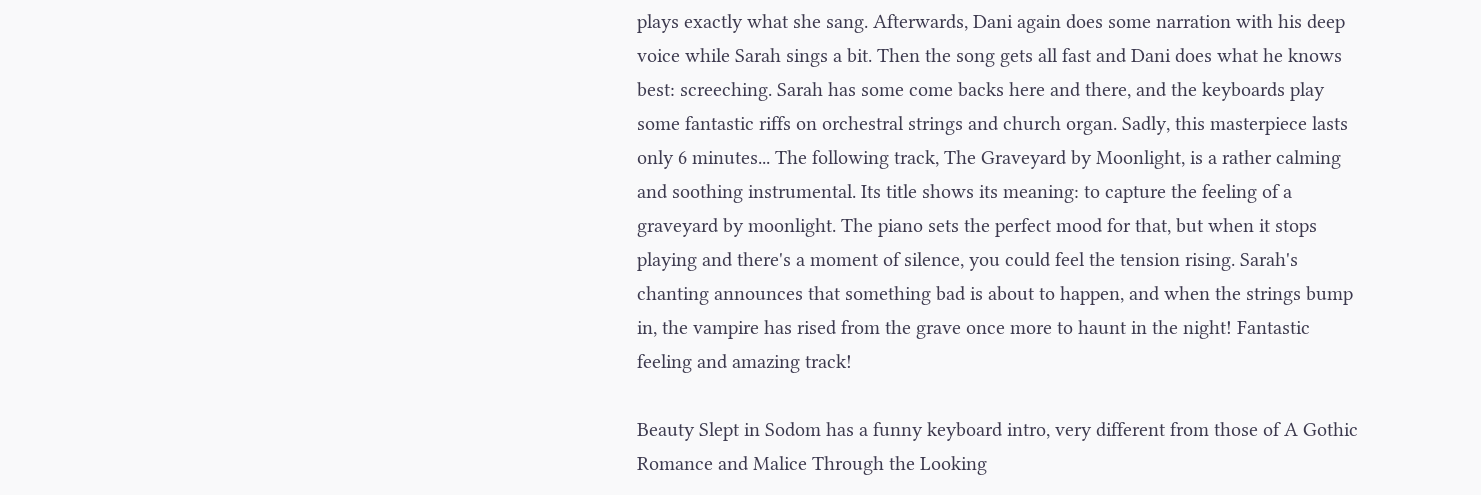plays exactly what she sang. Afterwards, Dani again does some narration with his deep voice while Sarah sings a bit. Then the song gets all fast and Dani does what he knows best: screeching. Sarah has some come backs here and there, and the keyboards play some fantastic riffs on orchestral strings and church organ. Sadly, this masterpiece lasts only 6 minutes... The following track, The Graveyard by Moonlight, is a rather calming and soothing instrumental. Its title shows its meaning: to capture the feeling of a graveyard by moonlight. The piano sets the perfect mood for that, but when it stops playing and there's a moment of silence, you could feel the tension rising. Sarah's chanting announces that something bad is about to happen, and when the strings bump in, the vampire has rised from the grave once more to haunt in the night! Fantastic feeling and amazing track!

Beauty Slept in Sodom has a funny keyboard intro, very different from those of A Gothic Romance and Malice Through the Looking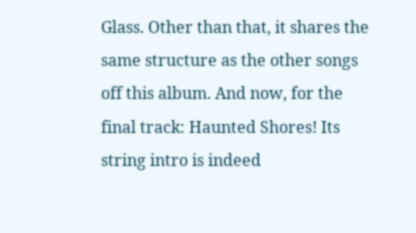Glass. Other than that, it shares the same structure as the other songs off this album. And now, for the final track: Haunted Shores! Its string intro is indeed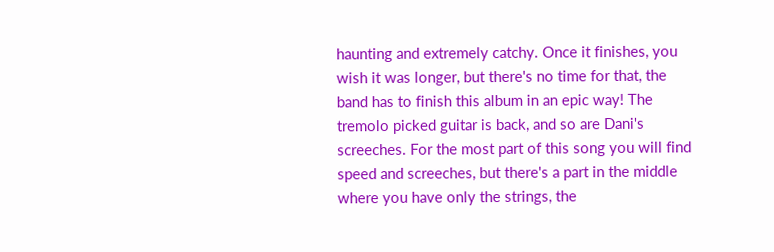haunting and extremely catchy. Once it finishes, you wish it was longer, but there's no time for that, the band has to finish this album in an epic way! The tremolo picked guitar is back, and so are Dani's screeches. For the most part of this song you will find speed and screeches, but there's a part in the middle where you have only the strings, the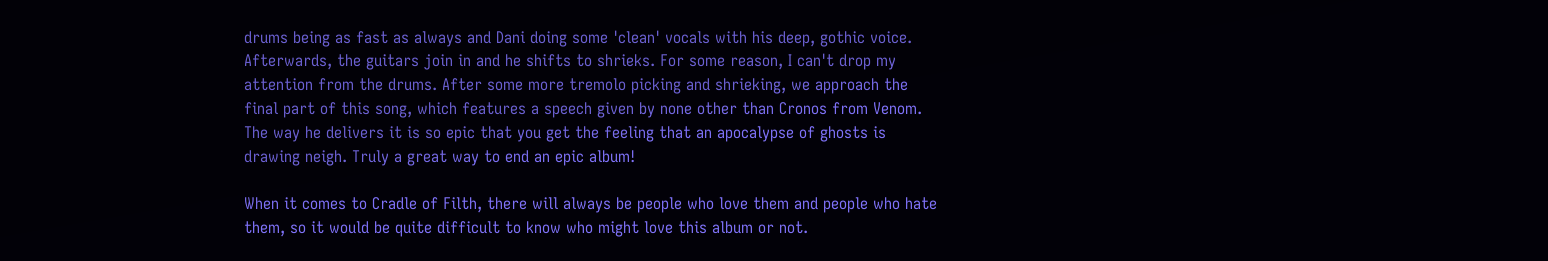drums being as fast as always and Dani doing some 'clean' vocals with his deep, gothic voice. Afterwards, the guitars join in and he shifts to shrieks. For some reason, I can't drop my attention from the drums. After some more tremolo picking and shrieking, we approach the final part of this song, which features a speech given by none other than Cronos from Venom. The way he delivers it is so epic that you get the feeling that an apocalypse of ghosts is drawing neigh. Truly a great way to end an epic album!

When it comes to Cradle of Filth, there will always be people who love them and people who hate them, so it would be quite difficult to know who might love this album or not.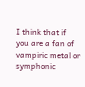I think that if you are a fan of vampiric metal or symphonic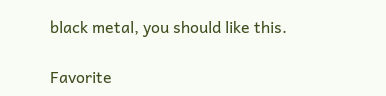black metal, you should like this.

Favorite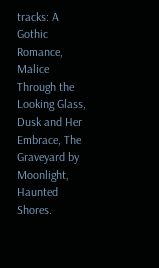tracks: A Gothic Romance, Malice Through the Looking Glass, Dusk and Her Embrace, The Graveyard by Moonlight, Haunted Shores.